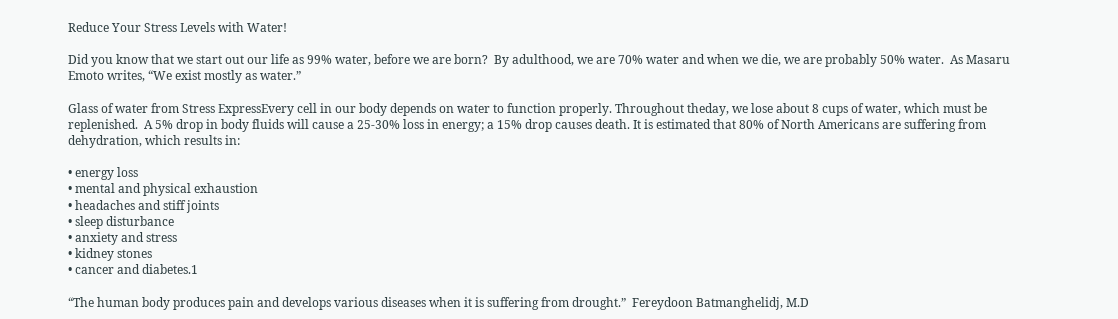Reduce Your Stress Levels with Water!

Did you know that we start out our life as 99% water, before we are born?  By adulthood, we are 70% water and when we die, we are probably 50% water.  As Masaru Emoto writes, “We exist mostly as water.”

Glass of water from Stress ExpressEvery cell in our body depends on water to function properly. Throughout theday, we lose about 8 cups of water, which must be replenished.  A 5% drop in body fluids will cause a 25-30% loss in energy; a 15% drop causes death. It is estimated that 80% of North Americans are suffering from dehydration, which results in:

• energy loss
• mental and physical exhaustion
• headaches and stiff joints
• sleep disturbance
• anxiety and stress
• kidney stones
• cancer and diabetes.1

“The human body produces pain and develops various diseases when it is suffering from drought.”  Fereydoon Batmanghelidj, M.D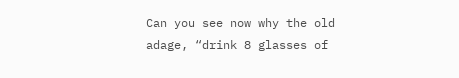Can you see now why the old adage, “drink 8 glasses of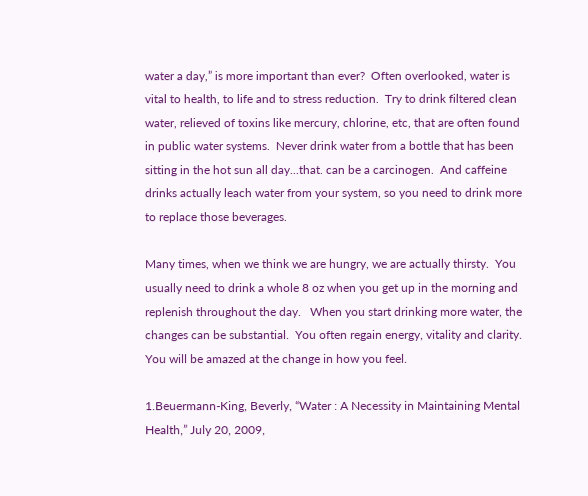water a day,” is more important than ever?  Often overlooked, water is vital to health, to life and to stress reduction.  Try to drink filtered clean water, relieved of toxins like mercury, chlorine, etc, that are often found in public water systems.  Never drink water from a bottle that has been sitting in the hot sun all day...that. can be a carcinogen.  And caffeine drinks actually leach water from your system, so you need to drink more to replace those beverages.

Many times, when we think we are hungry, we are actually thirsty.  You usually need to drink a whole 8 oz when you get up in the morning and replenish throughout the day.   When you start drinking more water, the changes can be substantial.  You often regain energy, vitality and clarity. You will be amazed at the change in how you feel.

1.Beuermann-King, Beverly, “Water : A Necessity in Maintaining Mental Health,” July 20, 2009,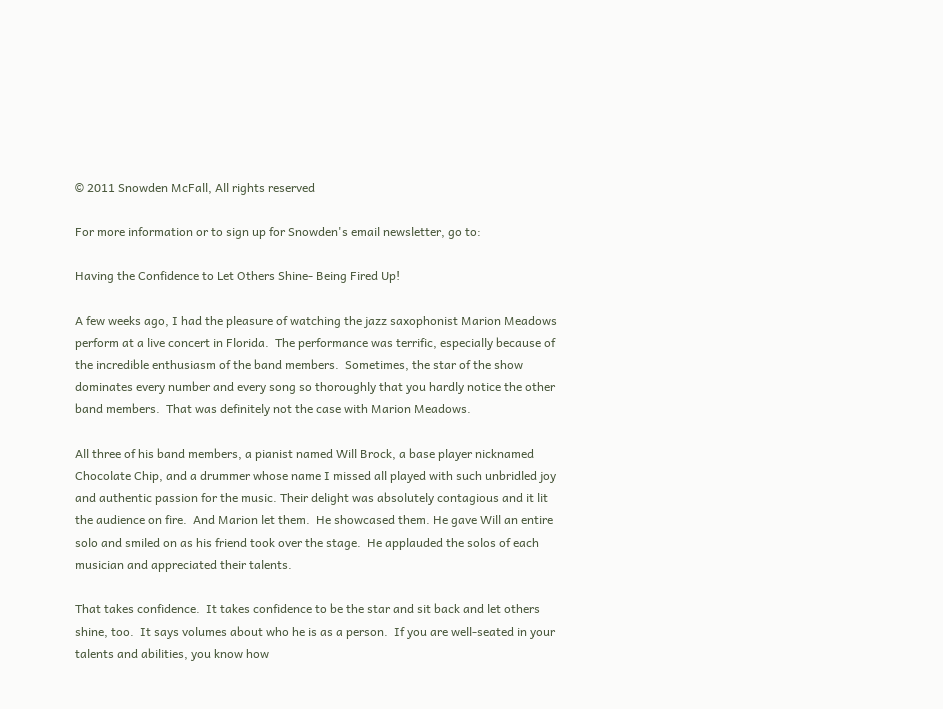© 2011 Snowden McFall, All rights reserved

For more information or to sign up for Snowden's email newsletter, go to:

Having the Confidence to Let Others Shine- Being Fired Up!

A few weeks ago, I had the pleasure of watching the jazz saxophonist Marion Meadows perform at a live concert in Florida.  The performance was terrific, especially because of the incredible enthusiasm of the band members.  Sometimes, the star of the show dominates every number and every song so thoroughly that you hardly notice the other band members.  That was definitely not the case with Marion Meadows.

All three of his band members, a pianist named Will Brock, a base player nicknamed Chocolate Chip, and a drummer whose name I missed all played with such unbridled joy and authentic passion for the music. Their delight was absolutely contagious and it lit the audience on fire.  And Marion let them.  He showcased them. He gave Will an entire solo and smiled on as his friend took over the stage.  He applauded the solos of each musician and appreciated their talents.

That takes confidence.  It takes confidence to be the star and sit back and let others shine, too.  It says volumes about who he is as a person.  If you are well-seated in your talents and abilities, you know how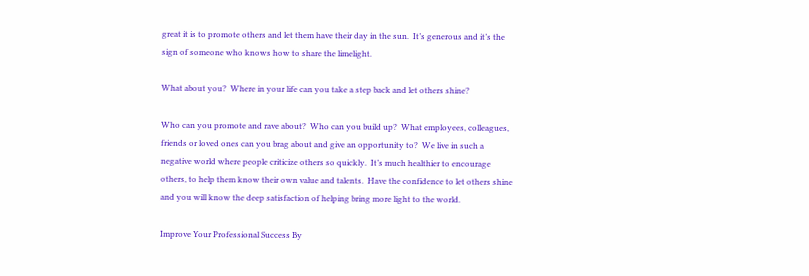great it is to promote others and let them have their day in the sun.  It’s generous and it’s the sign of someone who knows how to share the limelight.

What about you?  Where in your life can you take a step back and let others shine?

Who can you promote and rave about?  Who can you build up?  What employees, colleagues, friends or loved ones can you brag about and give an opportunity to?  We live in such a negative world where people criticize others so quickly.  It’s much healthier to encourage others, to help them know their own value and talents.  Have the confidence to let others shine and you will know the deep satisfaction of helping bring more light to the world.

Improve Your Professional Success By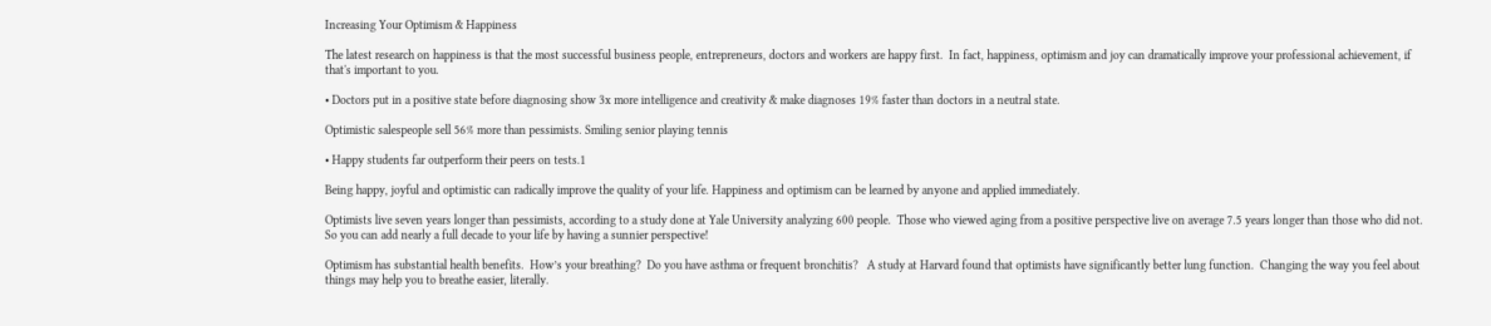Increasing Your Optimism & Happiness

The latest research on happiness is that the most successful business people, entrepreneurs, doctors and workers are happy first.  In fact, happiness, optimism and joy can dramatically improve your professional achievement, if that's important to you.

• Doctors put in a positive state before diagnosing show 3x more intelligence and creativity & make diagnoses 19% faster than doctors in a neutral state.

Optimistic salespeople sell 56% more than pessimists. Smiling senior playing tennis

• Happy students far outperform their peers on tests.1

Being happy, joyful and optimistic can radically improve the quality of your life. Happiness and optimism can be learned by anyone and applied immediately.

Optimists live seven years longer than pessimists, according to a study done at Yale University analyzing 600 people.  Those who viewed aging from a positive perspective live on average 7.5 years longer than those who did not.  So you can add nearly a full decade to your life by having a sunnier perspective!

Optimism has substantial health benefits.  How’s your breathing?  Do you have asthma or frequent bronchitis?   A study at Harvard found that optimists have significantly better lung function.  Changing the way you feel about things may help you to breathe easier, literally.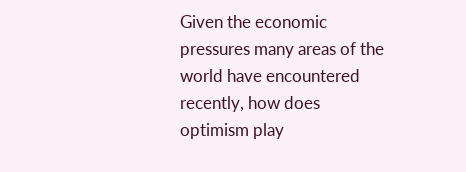Given the economic pressures many areas of the world have encountered recently, how does optimism play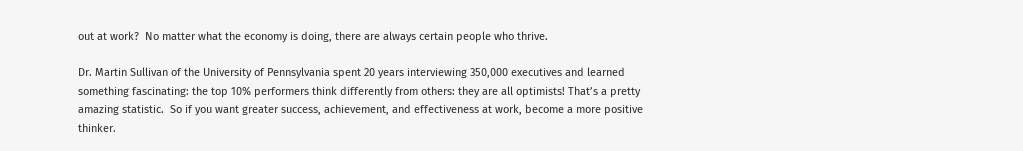out at work?  No matter what the economy is doing, there are always certain people who thrive.

Dr. Martin Sullivan of the University of Pennsylvania spent 20 years interviewing 350,000 executives and learned something fascinating: the top 10% performers think differently from others: they are all optimists! That’s a pretty amazing statistic.  So if you want greater success, achievement, and effectiveness at work, become a more positive thinker.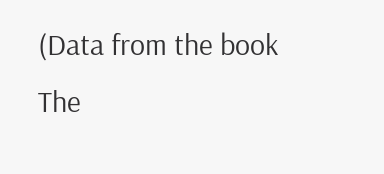(Data from the book The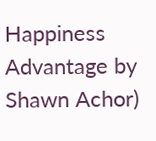Happiness Advantage by Shawn Achor)